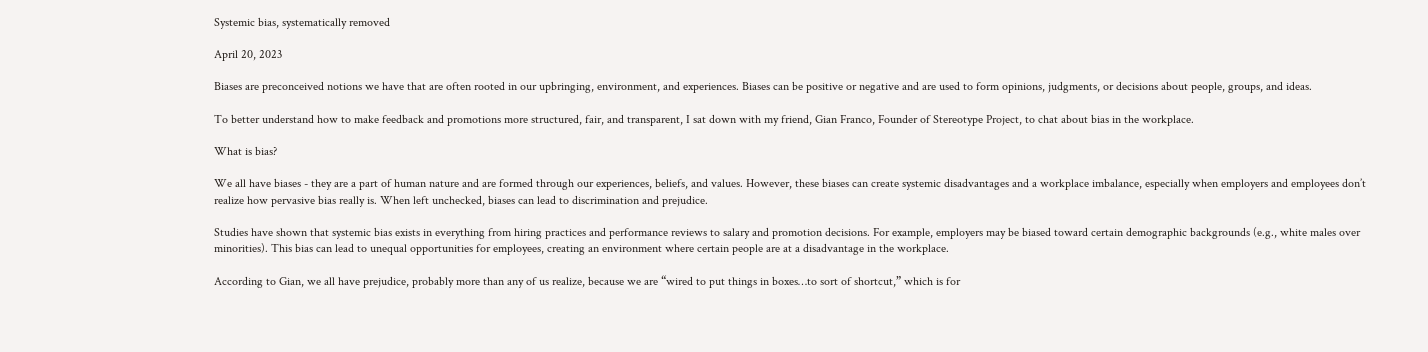Systemic bias, systematically removed

April 20, 2023

Biases are preconceived notions we have that are often rooted in our upbringing, environment, and experiences. Biases can be positive or negative and are used to form opinions, judgments, or decisions about people, groups, and ideas.

To better understand how to make feedback and promotions more structured, fair, and transparent, I sat down with my friend, Gian Franco, Founder of Stereotype Project, to chat about bias in the workplace.

What is bias?

We all have biases - they are a part of human nature and are formed through our experiences, beliefs, and values. However, these biases can create systemic disadvantages and a workplace imbalance, especially when employers and employees don’t realize how pervasive bias really is. When left unchecked, biases can lead to discrimination and prejudice.

Studies have shown that systemic bias exists in everything from hiring practices and performance reviews to salary and promotion decisions. For example, employers may be biased toward certain demographic backgrounds (e.g., white males over minorities). This bias can lead to unequal opportunities for employees, creating an environment where certain people are at a disadvantage in the workplace.

According to Gian, we all have prejudice, probably more than any of us realize, because we are “wired to put things in boxes…to sort of shortcut,” which is for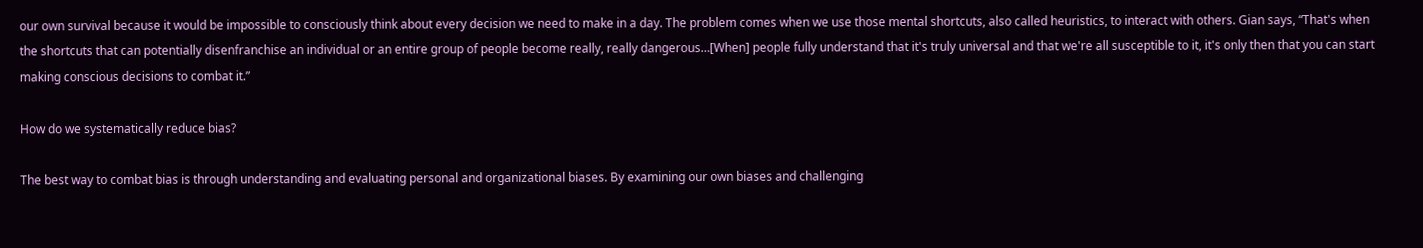our own survival because it would be impossible to consciously think about every decision we need to make in a day. The problem comes when we use those mental shortcuts, also called heuristics, to interact with others. Gian says, “That's when the shortcuts that can potentially disenfranchise an individual or an entire group of people become really, really dangerous…[When] people fully understand that it's truly universal and that we're all susceptible to it, it's only then that you can start making conscious decisions to combat it.”

How do we systematically reduce bias?

The best way to combat bias is through understanding and evaluating personal and organizational biases. By examining our own biases and challenging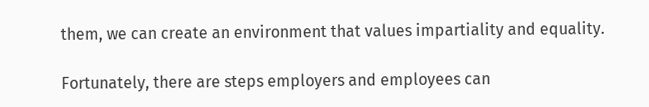them, we can create an environment that values impartiality and equality.

Fortunately, there are steps employers and employees can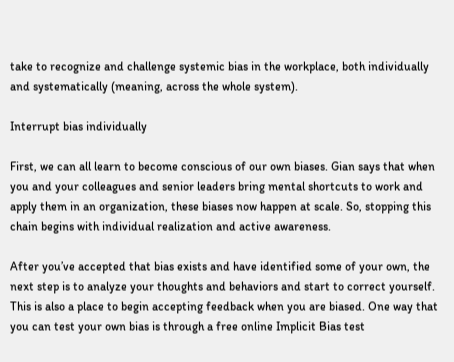take to recognize and challenge systemic bias in the workplace, both individually and systematically (meaning, across the whole system).

Interrupt bias individually

First, we can all learn to become conscious of our own biases. Gian says that when you and your colleagues and senior leaders bring mental shortcuts to work and apply them in an organization, these biases now happen at scale. So, stopping this chain begins with individual realization and active awareness.

After you’ve accepted that bias exists and have identified some of your own, the next step is to analyze your thoughts and behaviors and start to correct yourself. This is also a place to begin accepting feedback when you are biased. One way that you can test your own bias is through a free online Implicit Bias test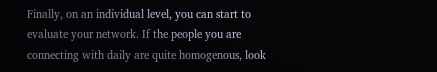Finally, on an individual level, you can start to evaluate your network. If the people you are connecting with daily are quite homogenous, look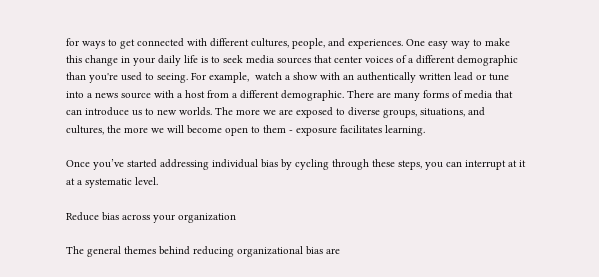for ways to get connected with different cultures, people, and experiences. One easy way to make this change in your daily life is to seek media sources that center voices of a different demographic than you're used to seeing. For example,  watch a show with an authentically written lead or tune into a news source with a host from a different demographic. There are many forms of media that can introduce us to new worlds. The more we are exposed to diverse groups, situations, and cultures, the more we will become open to them - exposure facilitates learning.

Once you’ve started addressing individual bias by cycling through these steps, you can interrupt at it at a systematic level.

Reduce bias across your organization

The general themes behind reducing organizational bias are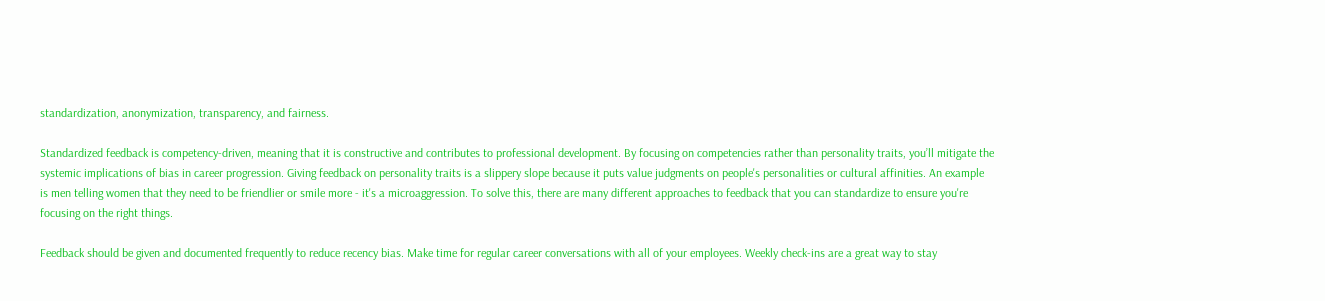standardization, anonymization, transparency, and fairness.

Standardized feedback is competency-driven, meaning that it is constructive and contributes to professional development. By focusing on competencies rather than personality traits, you’ll mitigate the systemic implications of bias in career progression. Giving feedback on personality traits is a slippery slope because it puts value judgments on people's personalities or cultural affinities. An example is men telling women that they need to be friendlier or smile more - it's a microaggression. To solve this, there are many different approaches to feedback that you can standardize to ensure you're focusing on the right things.

Feedback should be given and documented frequently to reduce recency bias. Make time for regular career conversations with all of your employees. Weekly check-ins are a great way to stay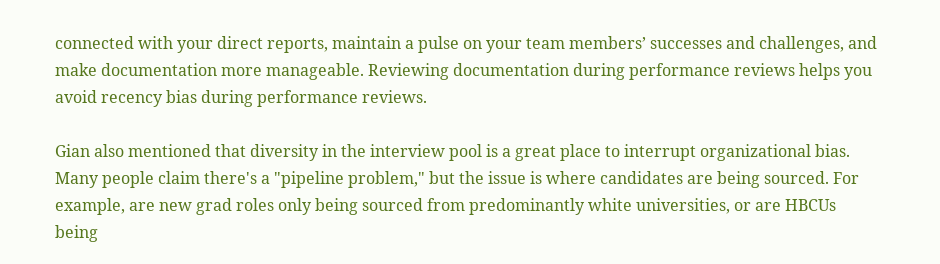connected with your direct reports, maintain a pulse on your team members’ successes and challenges, and make documentation more manageable. Reviewing documentation during performance reviews helps you avoid recency bias during performance reviews.

Gian also mentioned that diversity in the interview pool is a great place to interrupt organizational bias. Many people claim there's a "pipeline problem," but the issue is where candidates are being sourced. For example, are new grad roles only being sourced from predominantly white universities, or are HBCUs being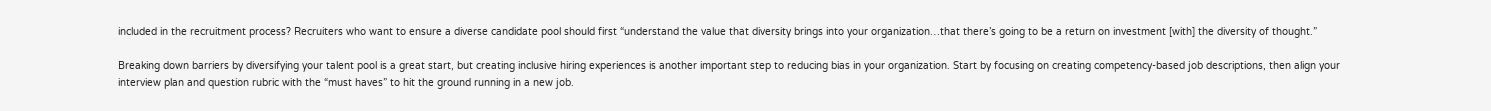included in the recruitment process? Recruiters who want to ensure a diverse candidate pool should first “understand the value that diversity brings into your organization…that there’s going to be a return on investment [with] the diversity of thought.”

Breaking down barriers by diversifying your talent pool is a great start, but creating inclusive hiring experiences is another important step to reducing bias in your organization. Start by focusing on creating competency-based job descriptions, then align your interview plan and question rubric with the “must haves” to hit the ground running in a new job.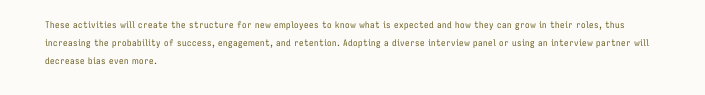These activities will create the structure for new employees to know what is expected and how they can grow in their roles, thus increasing the probability of success, engagement, and retention. Adopting a diverse interview panel or using an interview partner will decrease bias even more.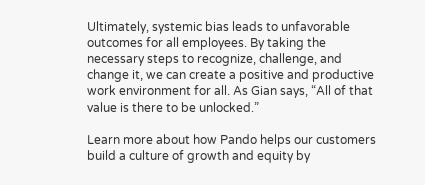Ultimately, systemic bias leads to unfavorable outcomes for all employees. By taking the necessary steps to recognize, challenge, and change it, we can create a positive and productive work environment for all. As Gian says, “All of that value is there to be unlocked.”

Learn more about how Pando helps our customers build a culture of growth and equity by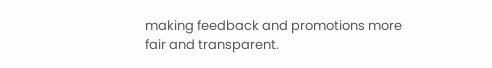making feedback and promotions more fair and transparent.